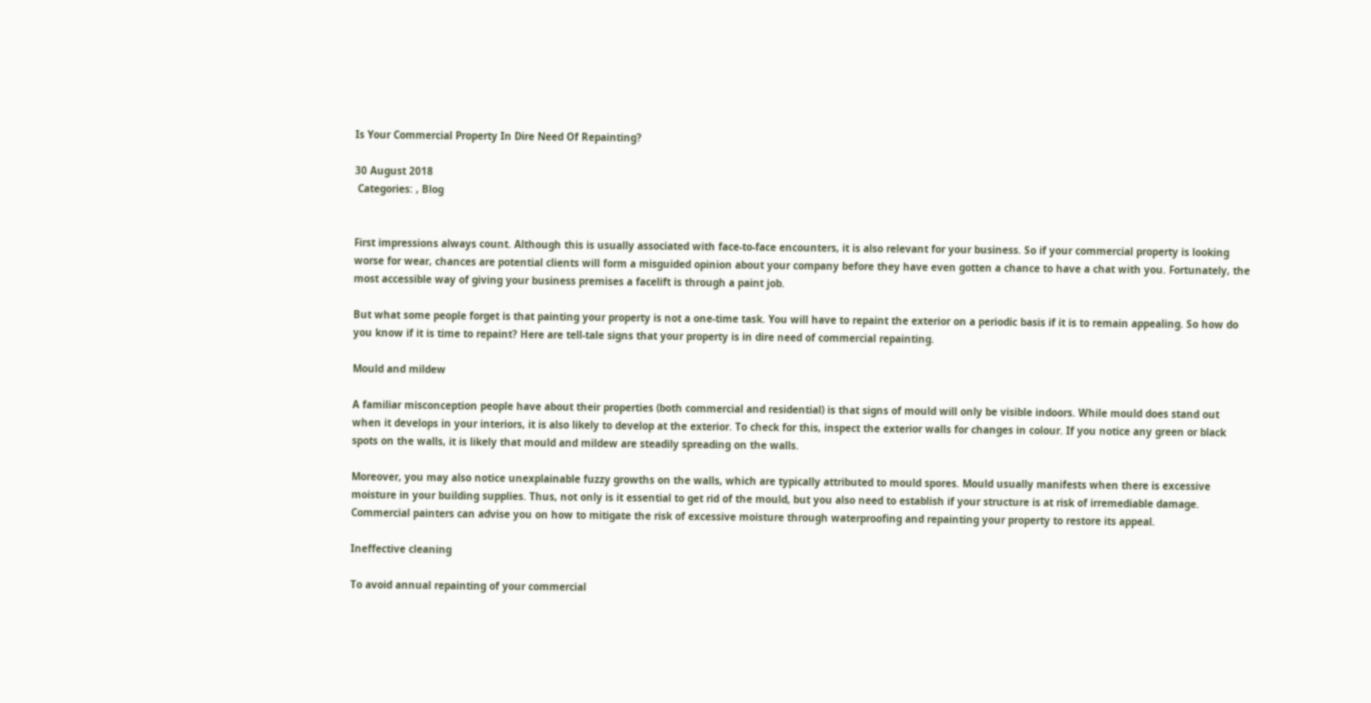Is Your Commercial Property In Dire Need Of Repainting?

30 August 2018
 Categories: , Blog


First impressions always count. Although this is usually associated with face-to-face encounters, it is also relevant for your business. So if your commercial property is looking worse for wear, chances are potential clients will form a misguided opinion about your company before they have even gotten a chance to have a chat with you. Fortunately, the most accessible way of giving your business premises a facelift is through a paint job.

But what some people forget is that painting your property is not a one-time task. You will have to repaint the exterior on a periodic basis if it is to remain appealing. So how do you know if it is time to repaint? Here are tell-tale signs that your property is in dire need of commercial repainting.

Mould and mildew

A familiar misconception people have about their properties (both commercial and residential) is that signs of mould will only be visible indoors. While mould does stand out when it develops in your interiors, it is also likely to develop at the exterior. To check for this, inspect the exterior walls for changes in colour. If you notice any green or black spots on the walls, it is likely that mould and mildew are steadily spreading on the walls.

Moreover, you may also notice unexplainable fuzzy growths on the walls, which are typically attributed to mould spores. Mould usually manifests when there is excessive moisture in your building supplies. Thus, not only is it essential to get rid of the mould, but you also need to establish if your structure is at risk of irremediable damage. Commercial painters can advise you on how to mitigate the risk of excessive moisture through waterproofing and repainting your property to restore its appeal.

Ineffective cleaning

To avoid annual repainting of your commercial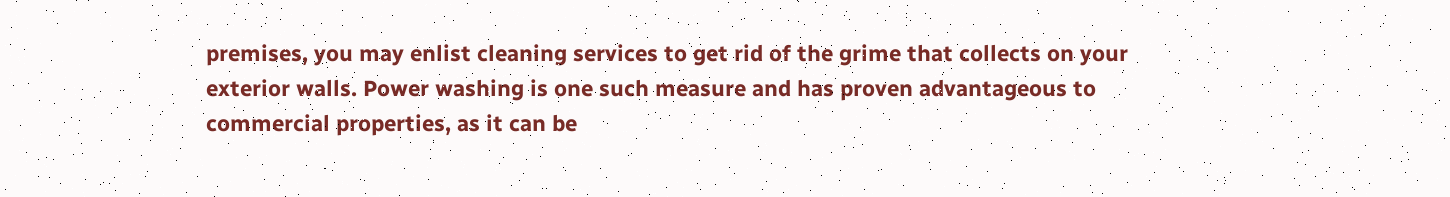premises, you may enlist cleaning services to get rid of the grime that collects on your exterior walls. Power washing is one such measure and has proven advantageous to commercial properties, as it can be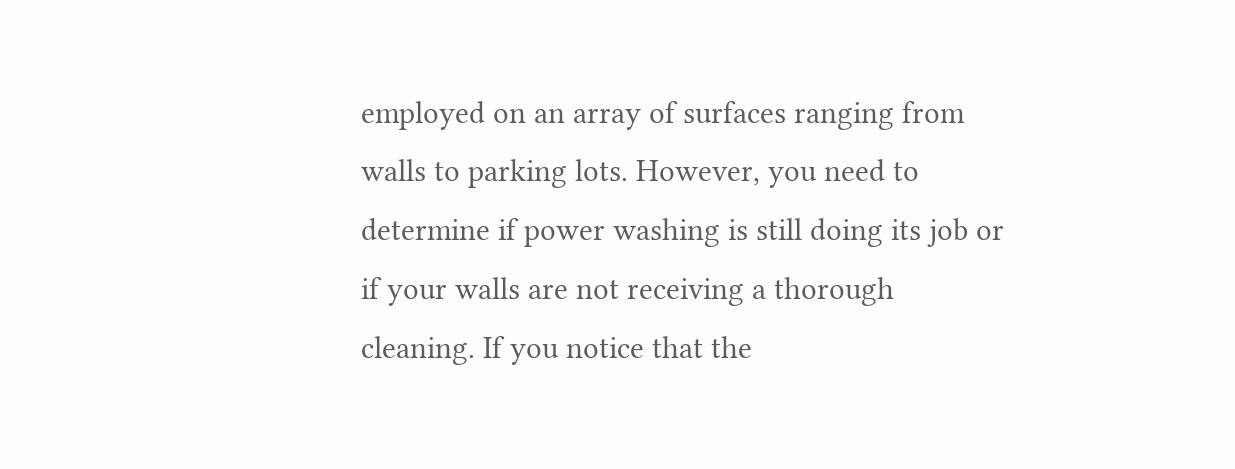employed on an array of surfaces ranging from walls to parking lots. However, you need to determine if power washing is still doing its job or if your walls are not receiving a thorough cleaning. If you notice that the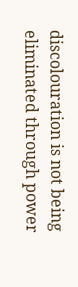discolouration is not being eliminated through power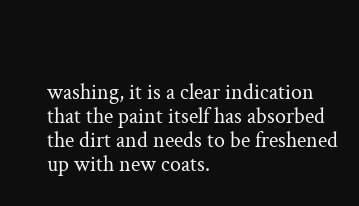washing, it is a clear indication that the paint itself has absorbed the dirt and needs to be freshened up with new coats.